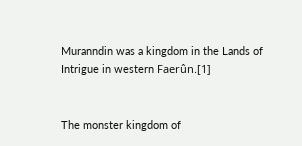Muranndin was a kingdom in the Lands of Intrigue in western Faerûn.[1]


The monster kingdom of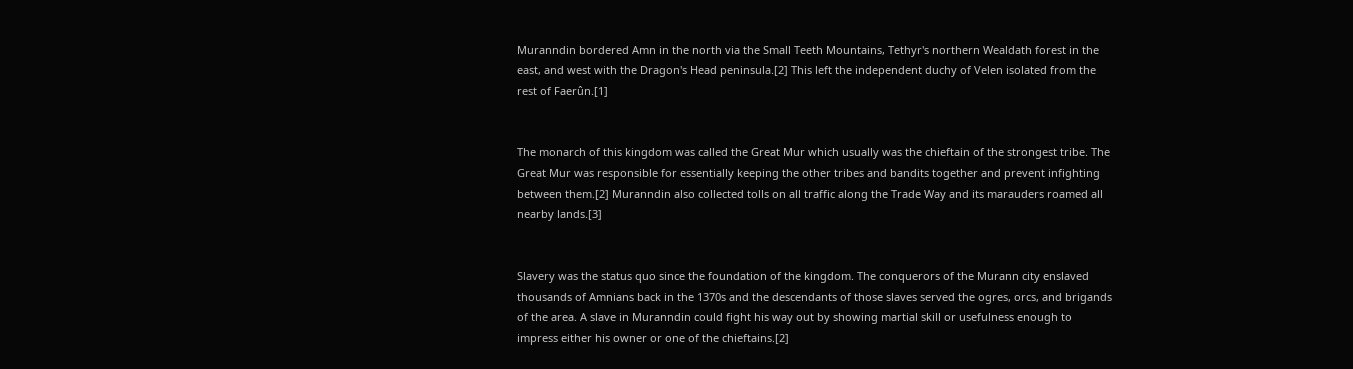Muranndin bordered Amn in the north via the Small Teeth Mountains, Tethyr's northern Wealdath forest in the east, and west with the Dragon's Head peninsula.[2] This left the independent duchy of Velen isolated from the rest of Faerûn.[1]


The monarch of this kingdom was called the Great Mur which usually was the chieftain of the strongest tribe. The Great Mur was responsible for essentially keeping the other tribes and bandits together and prevent infighting between them.[2] Muranndin also collected tolls on all traffic along the Trade Way and its marauders roamed all nearby lands.[3]


Slavery was the status quo since the foundation of the kingdom. The conquerors of the Murann city enslaved thousands of Amnians back in the 1370s and the descendants of those slaves served the ogres, orcs, and brigands of the area. A slave in Muranndin could fight his way out by showing martial skill or usefulness enough to impress either his owner or one of the chieftains.[2]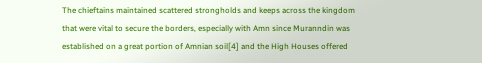The chieftains maintained scattered strongholds and keeps across the kingdom that were vital to secure the borders, especially with Amn since Muranndin was established on a great portion of Amnian soil[4] and the High Houses offered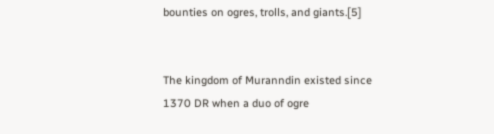bounties on ogres, trolls, and giants.[5]


The kingdom of Muranndin existed since 1370 DR when a duo of ogre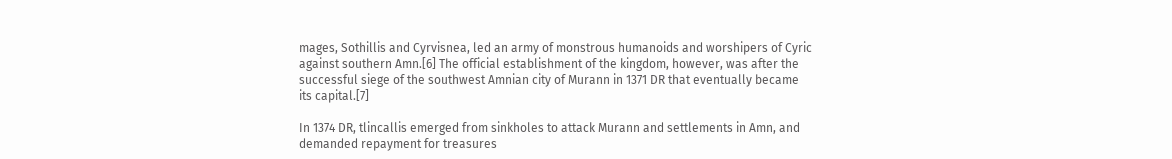mages, Sothillis and Cyrvisnea, led an army of monstrous humanoids and worshipers of Cyric against southern Amn.[6] The official establishment of the kingdom, however, was after the successful siege of the southwest Amnian city of Murann in 1371 DR that eventually became its capital.[7]

In 1374 DR, tlincallis emerged from sinkholes to attack Murann and settlements in Amn, and demanded repayment for treasures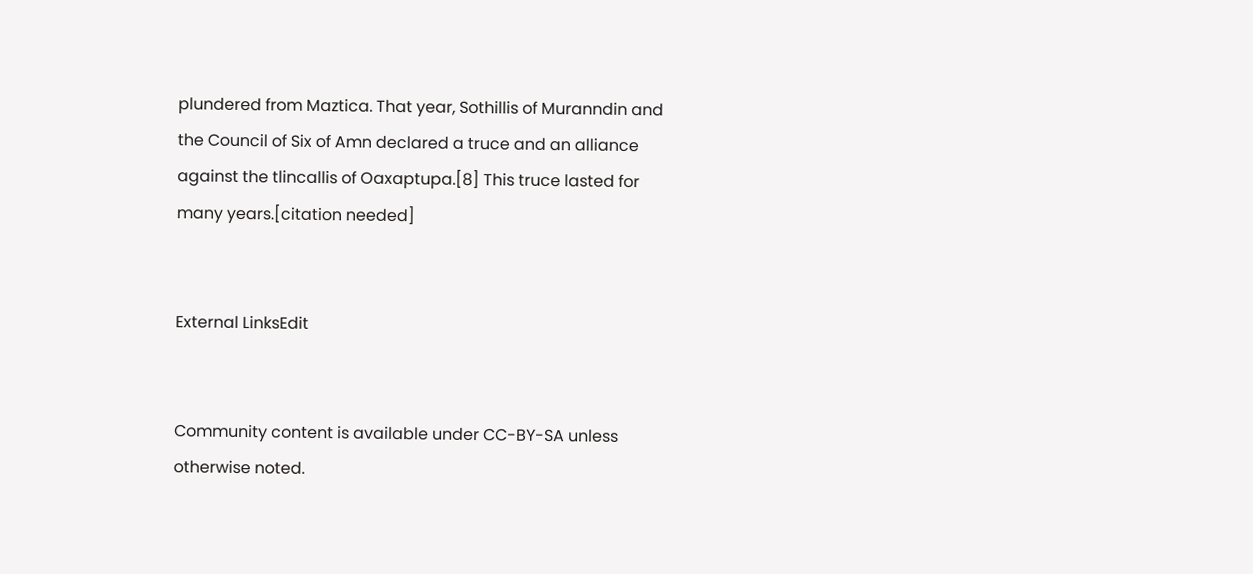plundered from Maztica. That year, Sothillis of Muranndin and the Council of Six of Amn declared a truce and an alliance against the tlincallis of Oaxaptupa.[8] This truce lasted for many years.[citation needed]


External LinksEdit


Community content is available under CC-BY-SA unless otherwise noted.